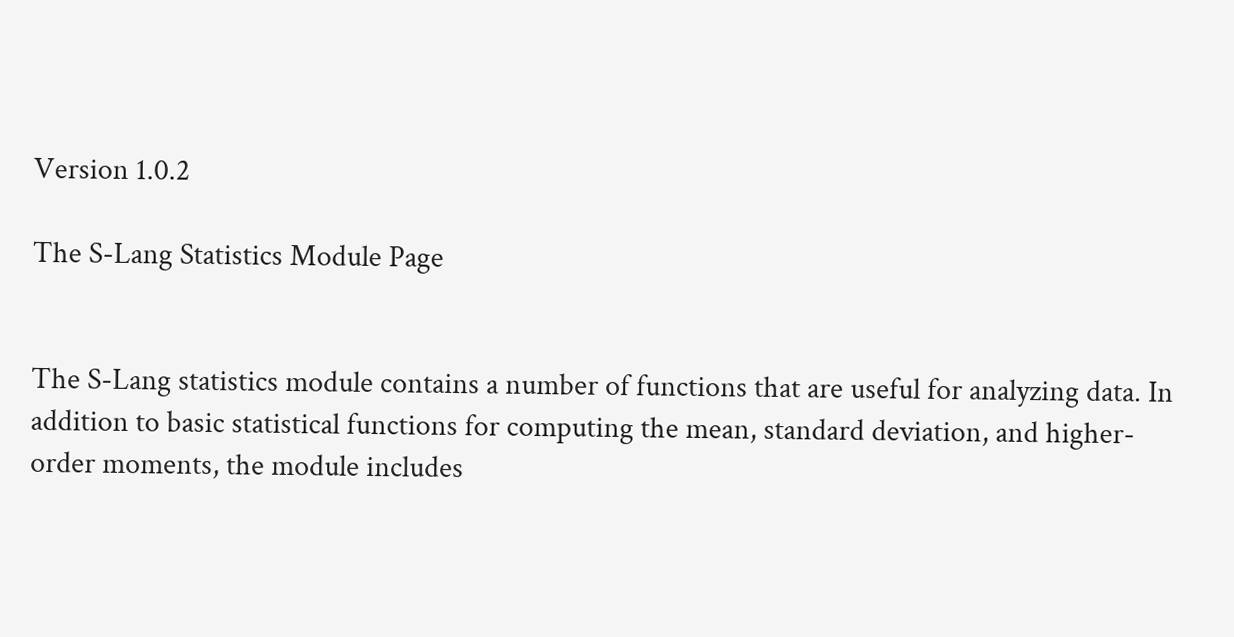Version 1.0.2

The S-Lang Statistics Module Page


The S-Lang statistics module contains a number of functions that are useful for analyzing data. In addition to basic statistical functions for computing the mean, standard deviation, and higher-order moments, the module includes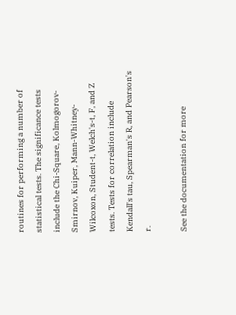routines for performing a number of statistical tests. The significance tests include the Chi-Square, Kolmogorov-Smirnov, Kuiper, Mann-Whitney-Wilcoxon, Student-t, Welch's-t, F, and Z tests. Tests for correlation include Kendall's tau, Spearman's R, and Pearson's r.

See the documentation for more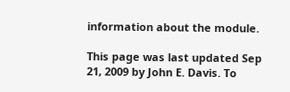information about the module.

This page was last updated Sep 21, 2009 by John E. Davis. To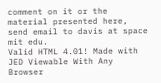comment on it or the material presented here, send email to davis at space mit edu.
Valid HTML 4.01! Made with JED Viewable With Any Browser